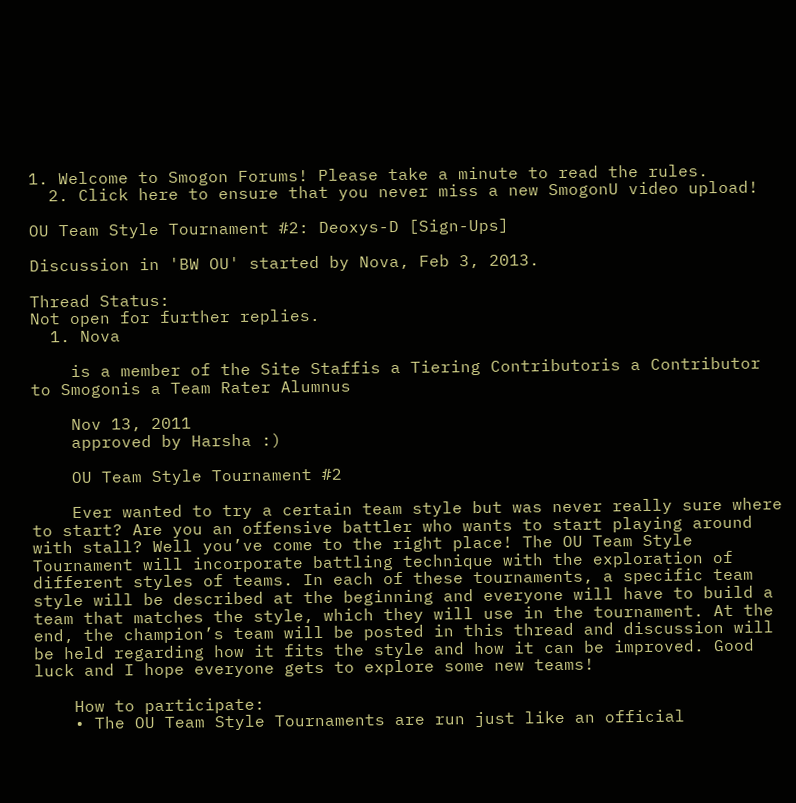1. Welcome to Smogon Forums! Please take a minute to read the rules.
  2. Click here to ensure that you never miss a new SmogonU video upload!

OU Team Style Tournament #2: Deoxys-D [Sign-Ups]

Discussion in 'BW OU' started by Nova, Feb 3, 2013.

Thread Status:
Not open for further replies.
  1. Nova

    is a member of the Site Staffis a Tiering Contributoris a Contributor to Smogonis a Team Rater Alumnus

    Nov 13, 2011
    approved by Harsha :)

    OU Team Style Tournament #2

    Ever wanted to try a certain team style but was never really sure where to start? Are you an offensive battler who wants to start playing around with stall? Well you’ve come to the right place! The OU Team Style Tournament will incorporate battling technique with the exploration of different styles of teams. In each of these tournaments, a specific team style will be described at the beginning and everyone will have to build a team that matches the style, which they will use in the tournament. At the end, the champion’s team will be posted in this thread and discussion will be held regarding how it fits the style and how it can be improved. Good luck and I hope everyone gets to explore some new teams!

    How to participate:
    • The OU Team Style Tournaments are run just like an official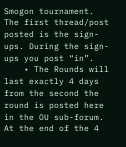Smogon tournament. The first thread/post posted is the sign-ups. During the sign-ups you post “in”.
    • The Rounds will last exactly 4 days from the second the round is posted here in the OU sub-forum. At the end of the 4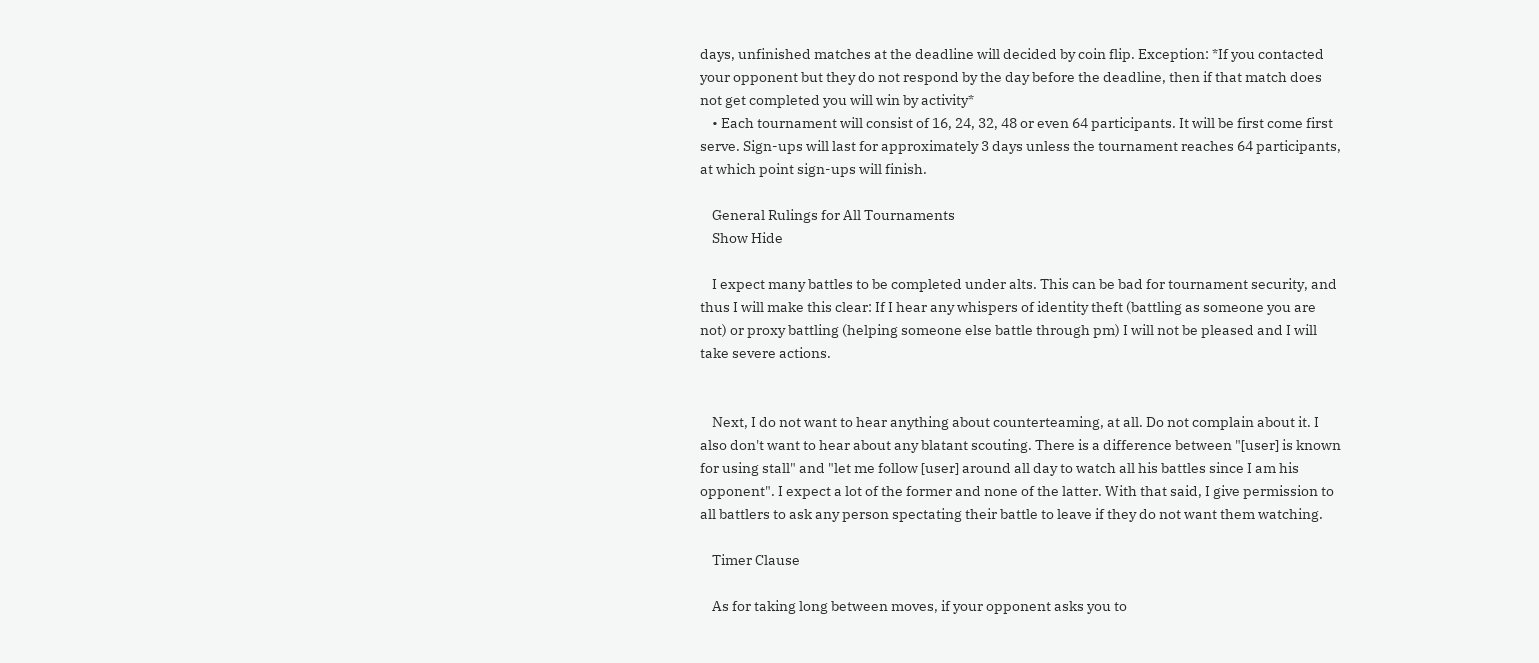days, unfinished matches at the deadline will decided by coin flip. Exception: *If you contacted your opponent but they do not respond by the day before the deadline, then if that match does not get completed you will win by activity*
    • Each tournament will consist of 16, 24, 32, 48 or even 64 participants. It will be first come first serve. Sign-ups will last for approximately 3 days unless the tournament reaches 64 participants, at which point sign-ups will finish.

    General Rulings for All Tournaments
    Show Hide

    I expect many battles to be completed under alts. This can be bad for tournament security, and thus I will make this clear: If I hear any whispers of identity theft (battling as someone you are not) or proxy battling (helping someone else battle through pm) I will not be pleased and I will take severe actions.


    Next, I do not want to hear anything about counterteaming, at all. Do not complain about it. I also don't want to hear about any blatant scouting. There is a difference between "[user] is known for using stall" and "let me follow [user] around all day to watch all his battles since I am his opponent". I expect a lot of the former and none of the latter. With that said, I give permission to all battlers to ask any person spectating their battle to leave if they do not want them watching.

    Timer Clause

    As for taking long between moves, if your opponent asks you to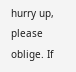hurry up, please oblige. If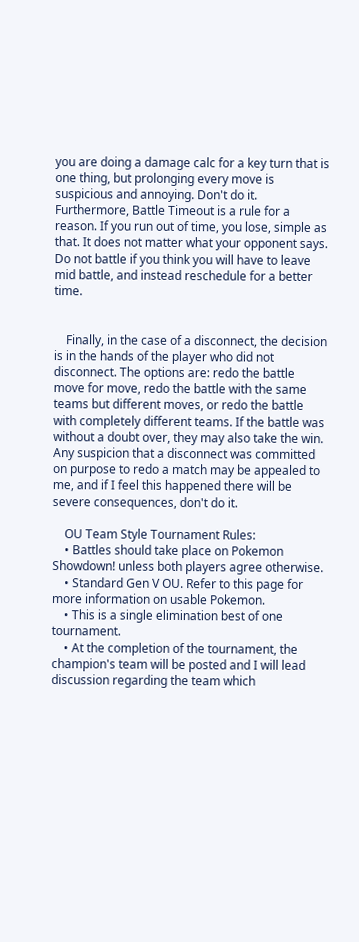you are doing a damage calc for a key turn that is one thing, but prolonging every move is suspicious and annoying. Don't do it. Furthermore, Battle Timeout is a rule for a reason. If you run out of time, you lose, simple as that. It does not matter what your opponent says. Do not battle if you think you will have to leave mid battle, and instead reschedule for a better time.


    Finally, in the case of a disconnect, the decision is in the hands of the player who did not disconnect. The options are: redo the battle move for move, redo the battle with the same teams but different moves, or redo the battle with completely different teams. If the battle was without a doubt over, they may also take the win. Any suspicion that a disconnect was committed on purpose to redo a match may be appealed to me, and if I feel this happened there will be severe consequences, don't do it.

    OU Team Style Tournament Rules:
    • Battles should take place on Pokemon Showdown! unless both players agree otherwise.
    • Standard Gen V OU. Refer to this page for more information on usable Pokemon.
    • This is a single elimination best of one tournament.
    • At the completion of the tournament, the champion's team will be posted and I will lead discussion regarding the team which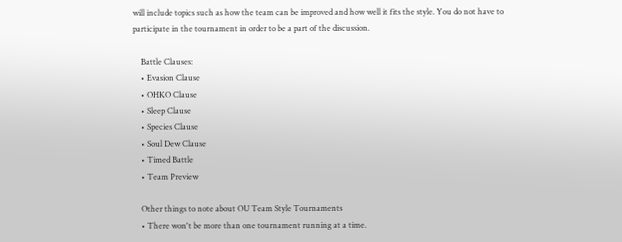will include topics such as how the team can be improved and how well it fits the style. You do not have to participate in the tournament in order to be a part of the discussion.

    Battle Clauses:
    • Evasion Clause
    • OHKO Clause
    • Sleep Clause
    • Species Clause
    • Soul Dew Clause
    • Timed Battle
    • Team Preview

    Other things to note about OU Team Style Tournaments
    • There won't be more than one tournament running at a time.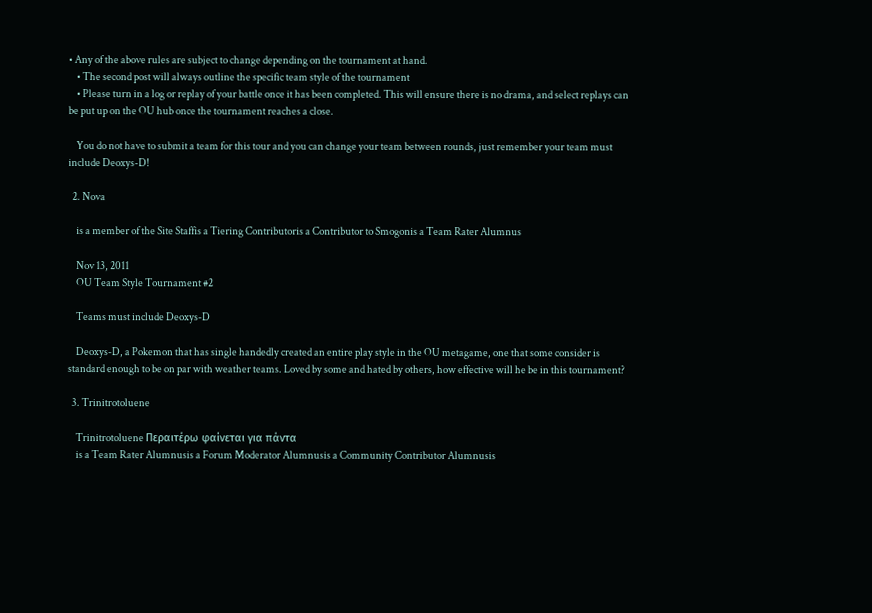• Any of the above rules are subject to change depending on the tournament at hand.
    • The second post will always outline the specific team style of the tournament
    • Please turn in a log or replay of your battle once it has been completed. This will ensure there is no drama, and select replays can be put up on the OU hub once the tournament reaches a close.

    You do not have to submit a team for this tour and you can change your team between rounds, just remember your team must include Deoxys-D!

  2. Nova

    is a member of the Site Staffis a Tiering Contributoris a Contributor to Smogonis a Team Rater Alumnus

    Nov 13, 2011
    OU Team Style Tournament #2

    Teams must include Deoxys-D

    Deoxys-D, a Pokemon that has single handedly created an entire play style in the OU metagame, one that some consider is standard enough to be on par with weather teams. Loved by some and hated by others, how effective will he be in this tournament?

  3. Trinitrotoluene

    Trinitrotoluene Περαιτέρω φαίνεται για πάντα
    is a Team Rater Alumnusis a Forum Moderator Alumnusis a Community Contributor Alumnusis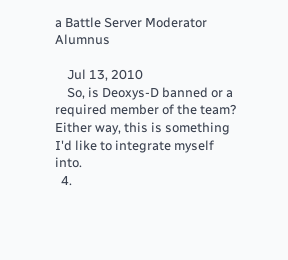a Battle Server Moderator Alumnus

    Jul 13, 2010
    So, is Deoxys-D banned or a required member of the team? Either way, this is something I'd like to integrate myself into.
  4.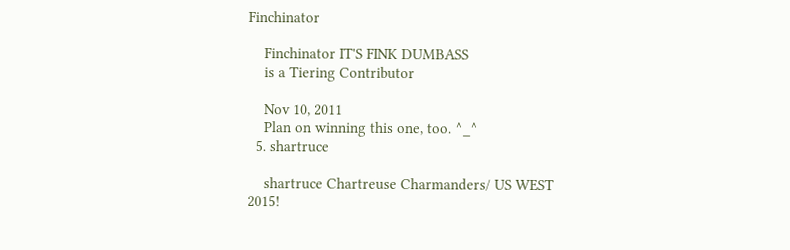Finchinator

    Finchinator IT'S FINK DUMBASS
    is a Tiering Contributor

    Nov 10, 2011
    Plan on winning this one, too. ^_^
  5. shartruce

    shartruce Chartreuse Charmanders/ US WEST 2015!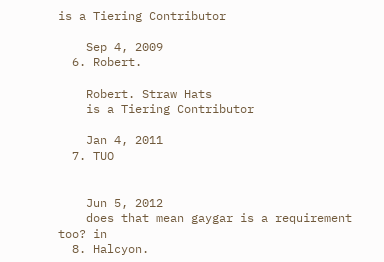is a Tiering Contributor

    Sep 4, 2009
  6. Robert.

    Robert. Straw Hats
    is a Tiering Contributor

    Jan 4, 2011
  7. TUO


    Jun 5, 2012
    does that mean gaygar is a requirement too? in
  8. Halcyon.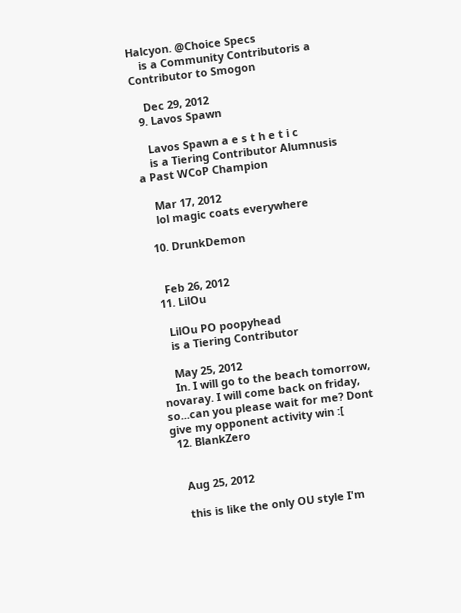Halcyon. @Choice Specs
    is a Community Contributoris a Contributor to Smogon

    Dec 29, 2012
  9. Lavos Spawn

    Lavos Spawn a e s t h e t i c
    is a Tiering Contributor Alumnusis a Past WCoP Champion

    Mar 17, 2012
    lol magic coats everywhere

  10. DrunkDemon


    Feb 26, 2012
  11. LilOu

    LilOu PO poopyhead
    is a Tiering Contributor

    May 25, 2012
    In. I will go to the beach tomorrow, novaray. I will come back on friday, so...can you please wait for me? Dont give my opponent activity win :[
  12. BlankZero


    Aug 25, 2012

    this is like the only OU style I'm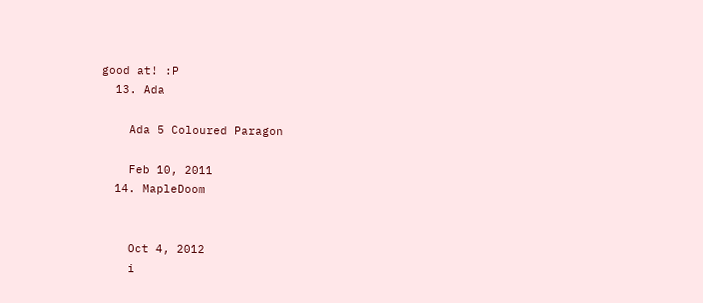good at! :P
  13. Ada

    Ada 5 Coloured Paragon

    Feb 10, 2011
  14. MapleDoom


    Oct 4, 2012
    i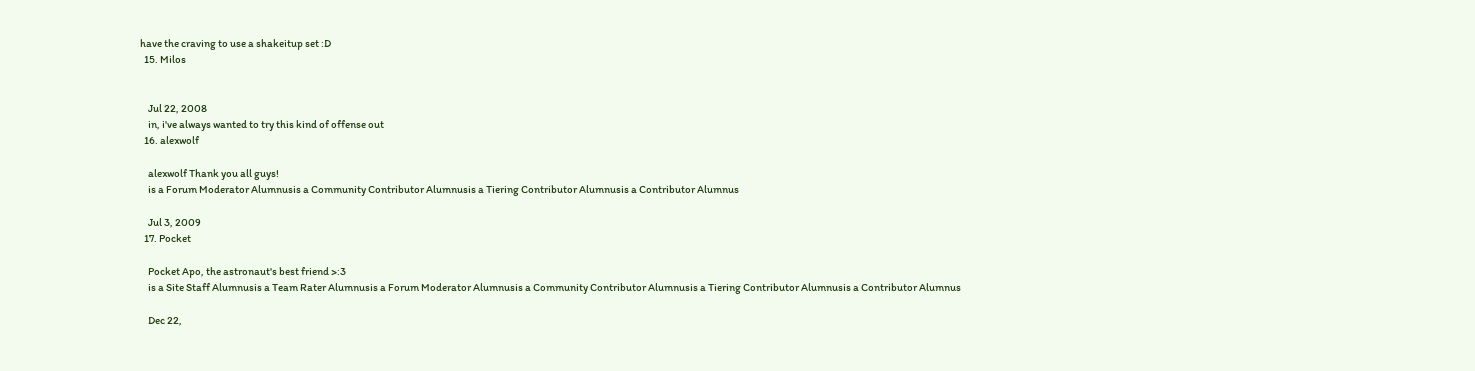have the craving to use a shakeitup set :D
  15. Milos


    Jul 22, 2008
    in, i've always wanted to try this kind of offense out
  16. alexwolf

    alexwolf Thank you all guys!
    is a Forum Moderator Alumnusis a Community Contributor Alumnusis a Tiering Contributor Alumnusis a Contributor Alumnus

    Jul 3, 2009
  17. Pocket

    Pocket Apo, the astronaut's best friend >:3
    is a Site Staff Alumnusis a Team Rater Alumnusis a Forum Moderator Alumnusis a Community Contributor Alumnusis a Tiering Contributor Alumnusis a Contributor Alumnus

    Dec 22,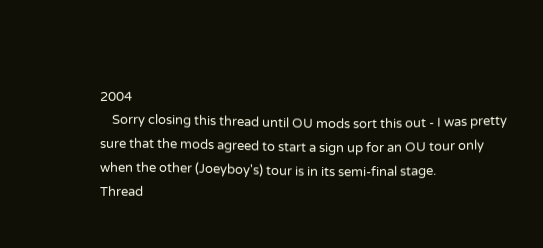2004
    Sorry closing this thread until OU mods sort this out - I was pretty sure that the mods agreed to start a sign up for an OU tour only when the other (Joeyboy's) tour is in its semi-final stage.
Thread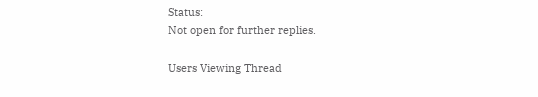Status:
Not open for further replies.

Users Viewing Thread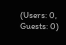(Users: 0, Guests: 0)